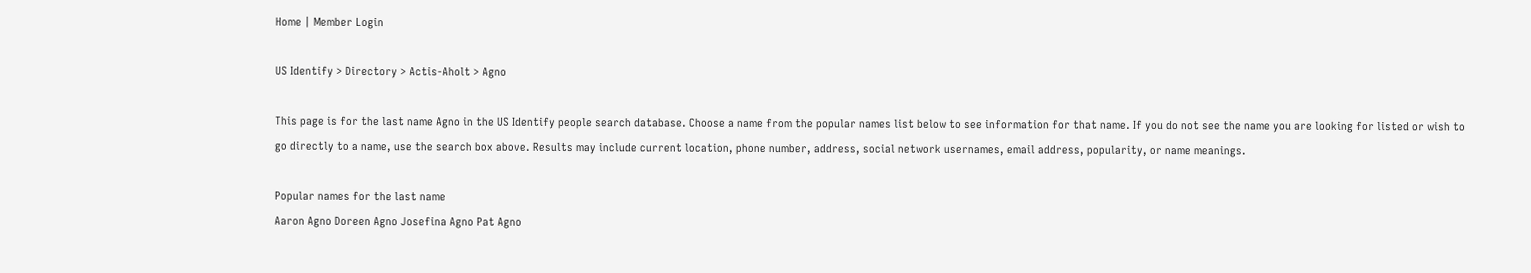Home | Member Login

US Identify > Directory > Actis-Aholt > Agno

This page is for the last name Agno in the US Identify people search database. Choose a name from the popular names list below to see information for that name. If you do not see the name you are looking for listed or wish to go directly to a name, use the search box above. Results may include current location, phone number, address, social network usernames, email address, popularity, or name meanings.

Popular names for the last name
Aaron Agno Doreen Agno Josefina Agno Pat Agno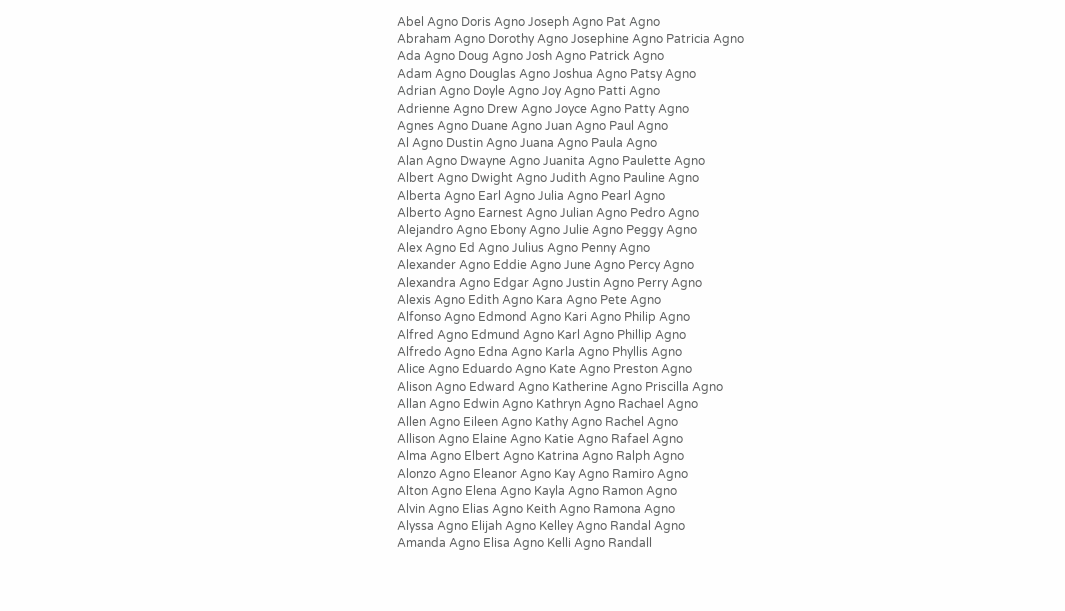Abel Agno Doris Agno Joseph Agno Pat Agno
Abraham Agno Dorothy Agno Josephine Agno Patricia Agno
Ada Agno Doug Agno Josh Agno Patrick Agno
Adam Agno Douglas Agno Joshua Agno Patsy Agno
Adrian Agno Doyle Agno Joy Agno Patti Agno
Adrienne Agno Drew Agno Joyce Agno Patty Agno
Agnes Agno Duane Agno Juan Agno Paul Agno
Al Agno Dustin Agno Juana Agno Paula Agno
Alan Agno Dwayne Agno Juanita Agno Paulette Agno
Albert Agno Dwight Agno Judith Agno Pauline Agno
Alberta Agno Earl Agno Julia Agno Pearl Agno
Alberto Agno Earnest Agno Julian Agno Pedro Agno
Alejandro Agno Ebony Agno Julie Agno Peggy Agno
Alex Agno Ed Agno Julius Agno Penny Agno
Alexander Agno Eddie Agno June Agno Percy Agno
Alexandra Agno Edgar Agno Justin Agno Perry Agno
Alexis Agno Edith Agno Kara Agno Pete Agno
Alfonso Agno Edmond Agno Kari Agno Philip Agno
Alfred Agno Edmund Agno Karl Agno Phillip Agno
Alfredo Agno Edna Agno Karla Agno Phyllis Agno
Alice Agno Eduardo Agno Kate Agno Preston Agno
Alison Agno Edward Agno Katherine Agno Priscilla Agno
Allan Agno Edwin Agno Kathryn Agno Rachael Agno
Allen Agno Eileen Agno Kathy Agno Rachel Agno
Allison Agno Elaine Agno Katie Agno Rafael Agno
Alma Agno Elbert Agno Katrina Agno Ralph Agno
Alonzo Agno Eleanor Agno Kay Agno Ramiro Agno
Alton Agno Elena Agno Kayla Agno Ramon Agno
Alvin Agno Elias Agno Keith Agno Ramona Agno
Alyssa Agno Elijah Agno Kelley Agno Randal Agno
Amanda Agno Elisa Agno Kelli Agno Randall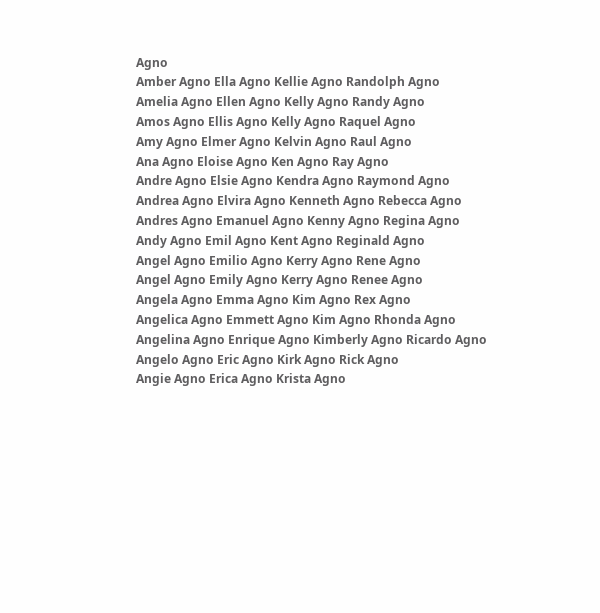Agno
Amber Agno Ella Agno Kellie Agno Randolph Agno
Amelia Agno Ellen Agno Kelly Agno Randy Agno
Amos Agno Ellis Agno Kelly Agno Raquel Agno
Amy Agno Elmer Agno Kelvin Agno Raul Agno
Ana Agno Eloise Agno Ken Agno Ray Agno
Andre Agno Elsie Agno Kendra Agno Raymond Agno
Andrea Agno Elvira Agno Kenneth Agno Rebecca Agno
Andres Agno Emanuel Agno Kenny Agno Regina Agno
Andy Agno Emil Agno Kent Agno Reginald Agno
Angel Agno Emilio Agno Kerry Agno Rene Agno
Angel Agno Emily Agno Kerry Agno Renee Agno
Angela Agno Emma Agno Kim Agno Rex Agno
Angelica Agno Emmett Agno Kim Agno Rhonda Agno
Angelina Agno Enrique Agno Kimberly Agno Ricardo Agno
Angelo Agno Eric Agno Kirk Agno Rick Agno
Angie Agno Erica Agno Krista Agno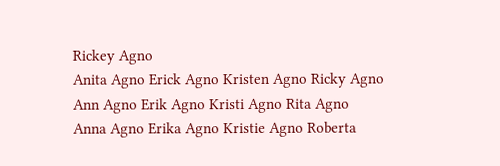Rickey Agno
Anita Agno Erick Agno Kristen Agno Ricky Agno
Ann Agno Erik Agno Kristi Agno Rita Agno
Anna Agno Erika Agno Kristie Agno Roberta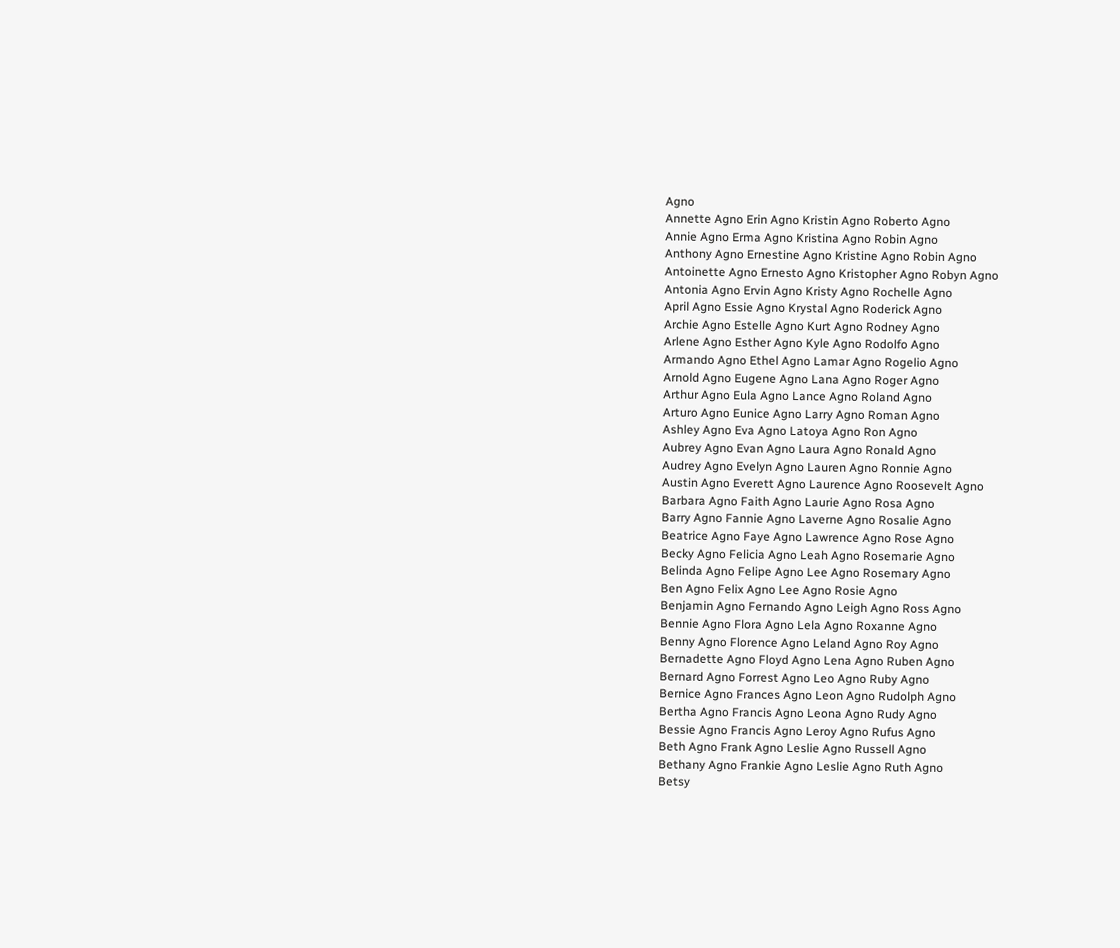Agno
Annette Agno Erin Agno Kristin Agno Roberto Agno
Annie Agno Erma Agno Kristina Agno Robin Agno
Anthony Agno Ernestine Agno Kristine Agno Robin Agno
Antoinette Agno Ernesto Agno Kristopher Agno Robyn Agno
Antonia Agno Ervin Agno Kristy Agno Rochelle Agno
April Agno Essie Agno Krystal Agno Roderick Agno
Archie Agno Estelle Agno Kurt Agno Rodney Agno
Arlene Agno Esther Agno Kyle Agno Rodolfo Agno
Armando Agno Ethel Agno Lamar Agno Rogelio Agno
Arnold Agno Eugene Agno Lana Agno Roger Agno
Arthur Agno Eula Agno Lance Agno Roland Agno
Arturo Agno Eunice Agno Larry Agno Roman Agno
Ashley Agno Eva Agno Latoya Agno Ron Agno
Aubrey Agno Evan Agno Laura Agno Ronald Agno
Audrey Agno Evelyn Agno Lauren Agno Ronnie Agno
Austin Agno Everett Agno Laurence Agno Roosevelt Agno
Barbara Agno Faith Agno Laurie Agno Rosa Agno
Barry Agno Fannie Agno Laverne Agno Rosalie Agno
Beatrice Agno Faye Agno Lawrence Agno Rose Agno
Becky Agno Felicia Agno Leah Agno Rosemarie Agno
Belinda Agno Felipe Agno Lee Agno Rosemary Agno
Ben Agno Felix Agno Lee Agno Rosie Agno
Benjamin Agno Fernando Agno Leigh Agno Ross Agno
Bennie Agno Flora Agno Lela Agno Roxanne Agno
Benny Agno Florence Agno Leland Agno Roy Agno
Bernadette Agno Floyd Agno Lena Agno Ruben Agno
Bernard Agno Forrest Agno Leo Agno Ruby Agno
Bernice Agno Frances Agno Leon Agno Rudolph Agno
Bertha Agno Francis Agno Leona Agno Rudy Agno
Bessie Agno Francis Agno Leroy Agno Rufus Agno
Beth Agno Frank Agno Leslie Agno Russell Agno
Bethany Agno Frankie Agno Leslie Agno Ruth Agno
Betsy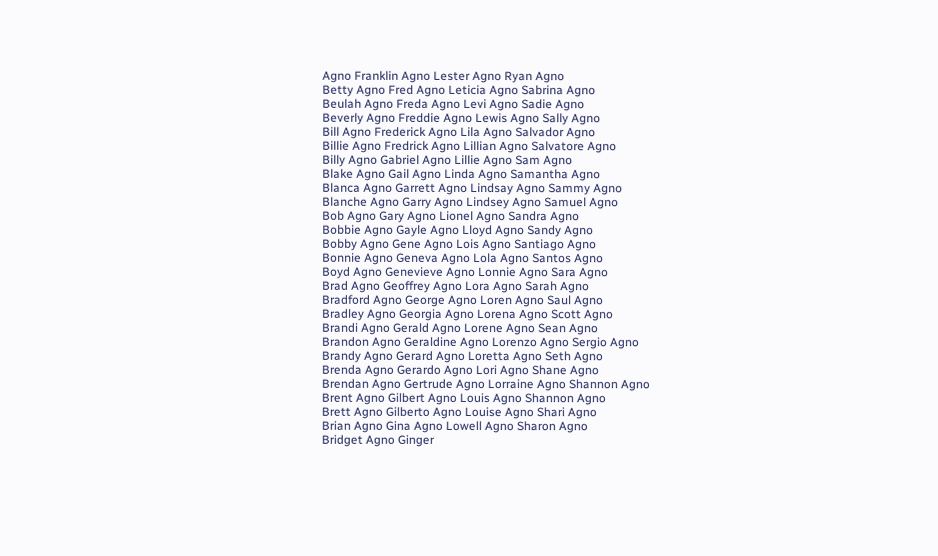Agno Franklin Agno Lester Agno Ryan Agno
Betty Agno Fred Agno Leticia Agno Sabrina Agno
Beulah Agno Freda Agno Levi Agno Sadie Agno
Beverly Agno Freddie Agno Lewis Agno Sally Agno
Bill Agno Frederick Agno Lila Agno Salvador Agno
Billie Agno Fredrick Agno Lillian Agno Salvatore Agno
Billy Agno Gabriel Agno Lillie Agno Sam Agno
Blake Agno Gail Agno Linda Agno Samantha Agno
Blanca Agno Garrett Agno Lindsay Agno Sammy Agno
Blanche Agno Garry Agno Lindsey Agno Samuel Agno
Bob Agno Gary Agno Lionel Agno Sandra Agno
Bobbie Agno Gayle Agno Lloyd Agno Sandy Agno
Bobby Agno Gene Agno Lois Agno Santiago Agno
Bonnie Agno Geneva Agno Lola Agno Santos Agno
Boyd Agno Genevieve Agno Lonnie Agno Sara Agno
Brad Agno Geoffrey Agno Lora Agno Sarah Agno
Bradford Agno George Agno Loren Agno Saul Agno
Bradley Agno Georgia Agno Lorena Agno Scott Agno
Brandi Agno Gerald Agno Lorene Agno Sean Agno
Brandon Agno Geraldine Agno Lorenzo Agno Sergio Agno
Brandy Agno Gerard Agno Loretta Agno Seth Agno
Brenda Agno Gerardo Agno Lori Agno Shane Agno
Brendan Agno Gertrude Agno Lorraine Agno Shannon Agno
Brent Agno Gilbert Agno Louis Agno Shannon Agno
Brett Agno Gilberto Agno Louise Agno Shari Agno
Brian Agno Gina Agno Lowell Agno Sharon Agno
Bridget Agno Ginger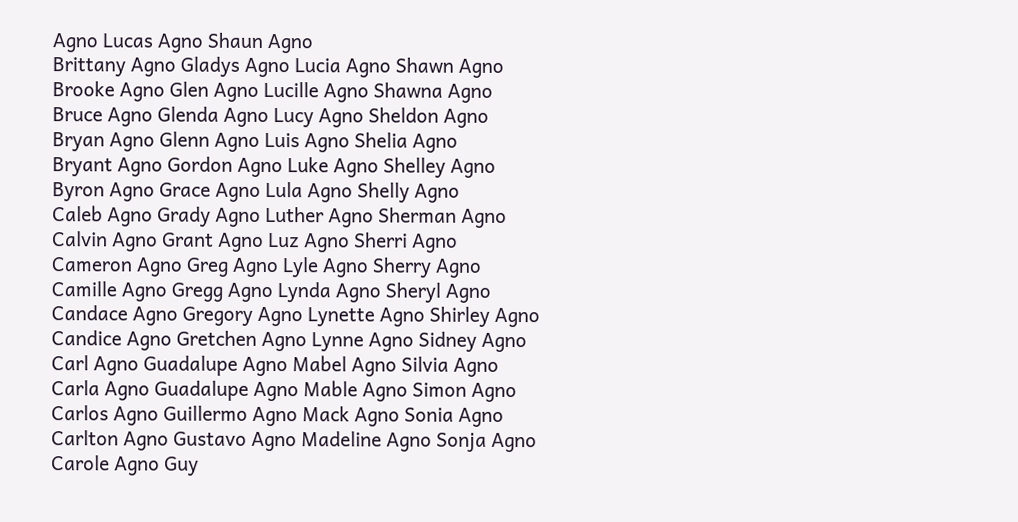Agno Lucas Agno Shaun Agno
Brittany Agno Gladys Agno Lucia Agno Shawn Agno
Brooke Agno Glen Agno Lucille Agno Shawna Agno
Bruce Agno Glenda Agno Lucy Agno Sheldon Agno
Bryan Agno Glenn Agno Luis Agno Shelia Agno
Bryant Agno Gordon Agno Luke Agno Shelley Agno
Byron Agno Grace Agno Lula Agno Shelly Agno
Caleb Agno Grady Agno Luther Agno Sherman Agno
Calvin Agno Grant Agno Luz Agno Sherri Agno
Cameron Agno Greg Agno Lyle Agno Sherry Agno
Camille Agno Gregg Agno Lynda Agno Sheryl Agno
Candace Agno Gregory Agno Lynette Agno Shirley Agno
Candice Agno Gretchen Agno Lynne Agno Sidney Agno
Carl Agno Guadalupe Agno Mabel Agno Silvia Agno
Carla Agno Guadalupe Agno Mable Agno Simon Agno
Carlos Agno Guillermo Agno Mack Agno Sonia Agno
Carlton Agno Gustavo Agno Madeline Agno Sonja Agno
Carole Agno Guy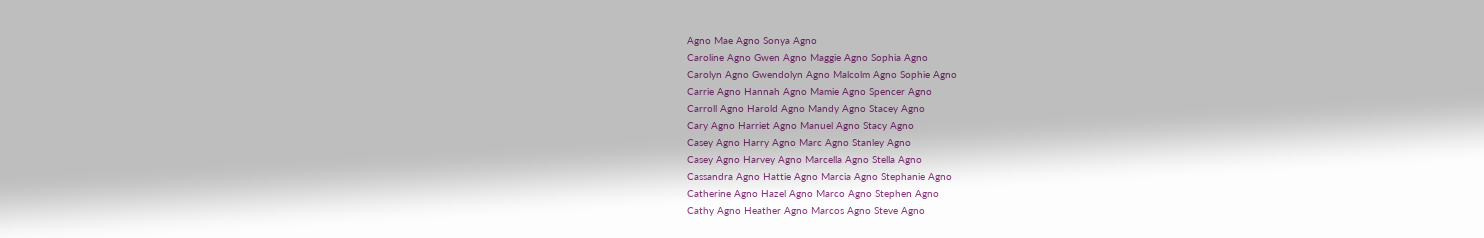Agno Mae Agno Sonya Agno
Caroline Agno Gwen Agno Maggie Agno Sophia Agno
Carolyn Agno Gwendolyn Agno Malcolm Agno Sophie Agno
Carrie Agno Hannah Agno Mamie Agno Spencer Agno
Carroll Agno Harold Agno Mandy Agno Stacey Agno
Cary Agno Harriet Agno Manuel Agno Stacy Agno
Casey Agno Harry Agno Marc Agno Stanley Agno
Casey Agno Harvey Agno Marcella Agno Stella Agno
Cassandra Agno Hattie Agno Marcia Agno Stephanie Agno
Catherine Agno Hazel Agno Marco Agno Stephen Agno
Cathy Agno Heather Agno Marcos Agno Steve Agno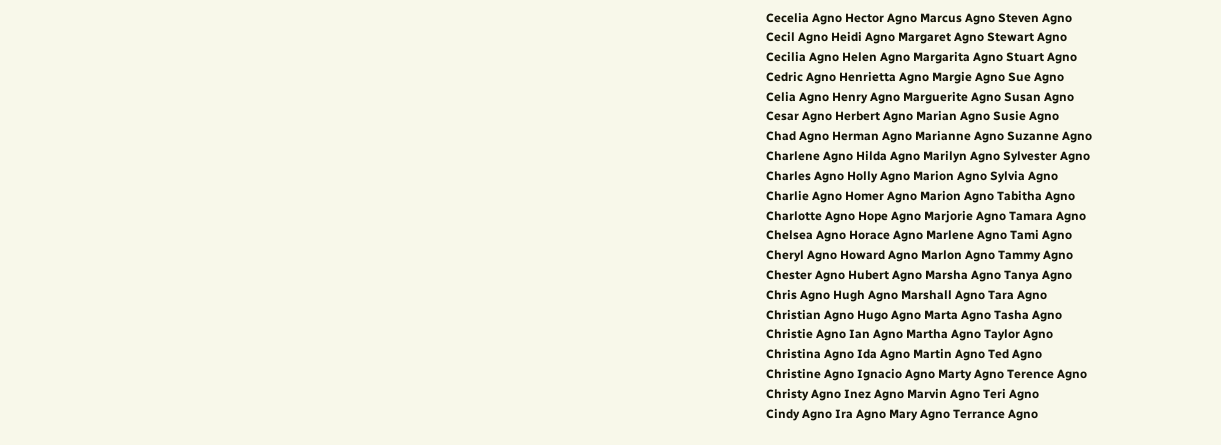Cecelia Agno Hector Agno Marcus Agno Steven Agno
Cecil Agno Heidi Agno Margaret Agno Stewart Agno
Cecilia Agno Helen Agno Margarita Agno Stuart Agno
Cedric Agno Henrietta Agno Margie Agno Sue Agno
Celia Agno Henry Agno Marguerite Agno Susan Agno
Cesar Agno Herbert Agno Marian Agno Susie Agno
Chad Agno Herman Agno Marianne Agno Suzanne Agno
Charlene Agno Hilda Agno Marilyn Agno Sylvester Agno
Charles Agno Holly Agno Marion Agno Sylvia Agno
Charlie Agno Homer Agno Marion Agno Tabitha Agno
Charlotte Agno Hope Agno Marjorie Agno Tamara Agno
Chelsea Agno Horace Agno Marlene Agno Tami Agno
Cheryl Agno Howard Agno Marlon Agno Tammy Agno
Chester Agno Hubert Agno Marsha Agno Tanya Agno
Chris Agno Hugh Agno Marshall Agno Tara Agno
Christian Agno Hugo Agno Marta Agno Tasha Agno
Christie Agno Ian Agno Martha Agno Taylor Agno
Christina Agno Ida Agno Martin Agno Ted Agno
Christine Agno Ignacio Agno Marty Agno Terence Agno
Christy Agno Inez Agno Marvin Agno Teri Agno
Cindy Agno Ira Agno Mary Agno Terrance Agno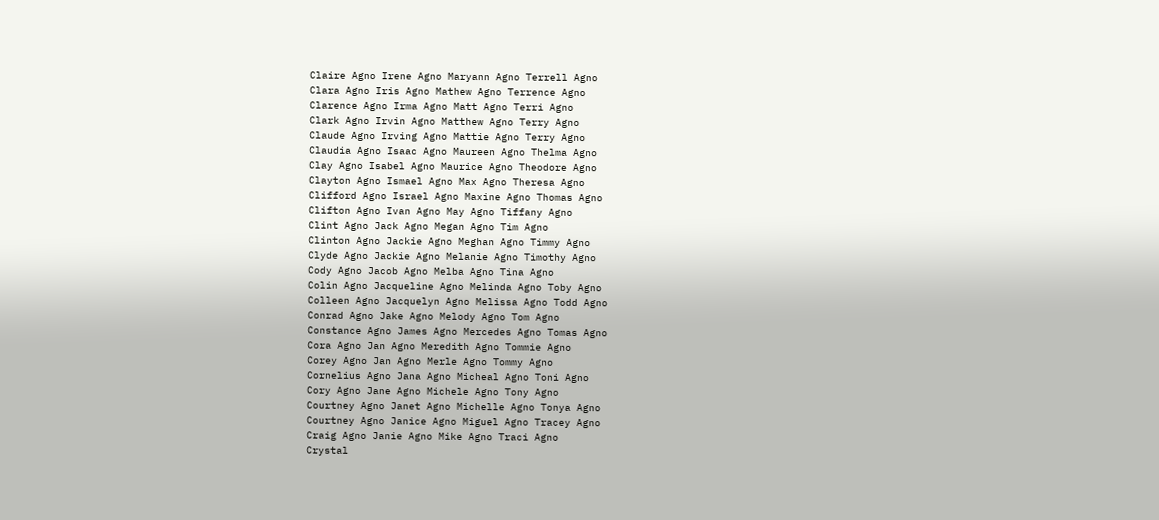Claire Agno Irene Agno Maryann Agno Terrell Agno
Clara Agno Iris Agno Mathew Agno Terrence Agno
Clarence Agno Irma Agno Matt Agno Terri Agno
Clark Agno Irvin Agno Matthew Agno Terry Agno
Claude Agno Irving Agno Mattie Agno Terry Agno
Claudia Agno Isaac Agno Maureen Agno Thelma Agno
Clay Agno Isabel Agno Maurice Agno Theodore Agno
Clayton Agno Ismael Agno Max Agno Theresa Agno
Clifford Agno Israel Agno Maxine Agno Thomas Agno
Clifton Agno Ivan Agno May Agno Tiffany Agno
Clint Agno Jack Agno Megan Agno Tim Agno
Clinton Agno Jackie Agno Meghan Agno Timmy Agno
Clyde Agno Jackie Agno Melanie Agno Timothy Agno
Cody Agno Jacob Agno Melba Agno Tina Agno
Colin Agno Jacqueline Agno Melinda Agno Toby Agno
Colleen Agno Jacquelyn Agno Melissa Agno Todd Agno
Conrad Agno Jake Agno Melody Agno Tom Agno
Constance Agno James Agno Mercedes Agno Tomas Agno
Cora Agno Jan Agno Meredith Agno Tommie Agno
Corey Agno Jan Agno Merle Agno Tommy Agno
Cornelius Agno Jana Agno Micheal Agno Toni Agno
Cory Agno Jane Agno Michele Agno Tony Agno
Courtney Agno Janet Agno Michelle Agno Tonya Agno
Courtney Agno Janice Agno Miguel Agno Tracey Agno
Craig Agno Janie Agno Mike Agno Traci Agno
Crystal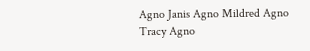Agno Janis Agno Mildred Agno Tracy Agno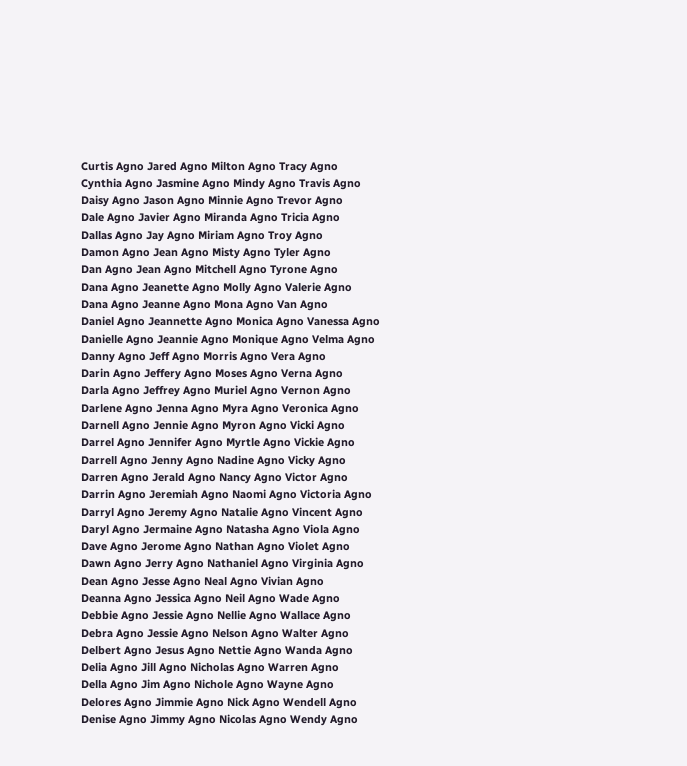Curtis Agno Jared Agno Milton Agno Tracy Agno
Cynthia Agno Jasmine Agno Mindy Agno Travis Agno
Daisy Agno Jason Agno Minnie Agno Trevor Agno
Dale Agno Javier Agno Miranda Agno Tricia Agno
Dallas Agno Jay Agno Miriam Agno Troy Agno
Damon Agno Jean Agno Misty Agno Tyler Agno
Dan Agno Jean Agno Mitchell Agno Tyrone Agno
Dana Agno Jeanette Agno Molly Agno Valerie Agno
Dana Agno Jeanne Agno Mona Agno Van Agno
Daniel Agno Jeannette Agno Monica Agno Vanessa Agno
Danielle Agno Jeannie Agno Monique Agno Velma Agno
Danny Agno Jeff Agno Morris Agno Vera Agno
Darin Agno Jeffery Agno Moses Agno Verna Agno
Darla Agno Jeffrey Agno Muriel Agno Vernon Agno
Darlene Agno Jenna Agno Myra Agno Veronica Agno
Darnell Agno Jennie Agno Myron Agno Vicki Agno
Darrel Agno Jennifer Agno Myrtle Agno Vickie Agno
Darrell Agno Jenny Agno Nadine Agno Vicky Agno
Darren Agno Jerald Agno Nancy Agno Victor Agno
Darrin Agno Jeremiah Agno Naomi Agno Victoria Agno
Darryl Agno Jeremy Agno Natalie Agno Vincent Agno
Daryl Agno Jermaine Agno Natasha Agno Viola Agno
Dave Agno Jerome Agno Nathan Agno Violet Agno
Dawn Agno Jerry Agno Nathaniel Agno Virginia Agno
Dean Agno Jesse Agno Neal Agno Vivian Agno
Deanna Agno Jessica Agno Neil Agno Wade Agno
Debbie Agno Jessie Agno Nellie Agno Wallace Agno
Debra Agno Jessie Agno Nelson Agno Walter Agno
Delbert Agno Jesus Agno Nettie Agno Wanda Agno
Delia Agno Jill Agno Nicholas Agno Warren Agno
Della Agno Jim Agno Nichole Agno Wayne Agno
Delores Agno Jimmie Agno Nick Agno Wendell Agno
Denise Agno Jimmy Agno Nicolas Agno Wendy Agno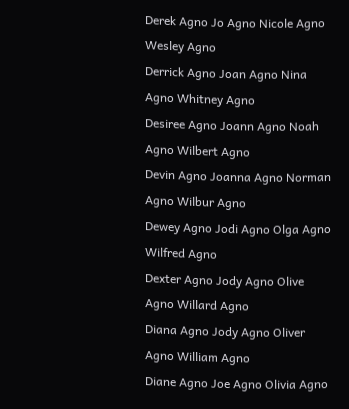Derek Agno Jo Agno Nicole Agno Wesley Agno
Derrick Agno Joan Agno Nina Agno Whitney Agno
Desiree Agno Joann Agno Noah Agno Wilbert Agno
Devin Agno Joanna Agno Norman Agno Wilbur Agno
Dewey Agno Jodi Agno Olga Agno Wilfred Agno
Dexter Agno Jody Agno Olive Agno Willard Agno
Diana Agno Jody Agno Oliver Agno William Agno
Diane Agno Joe Agno Olivia Agno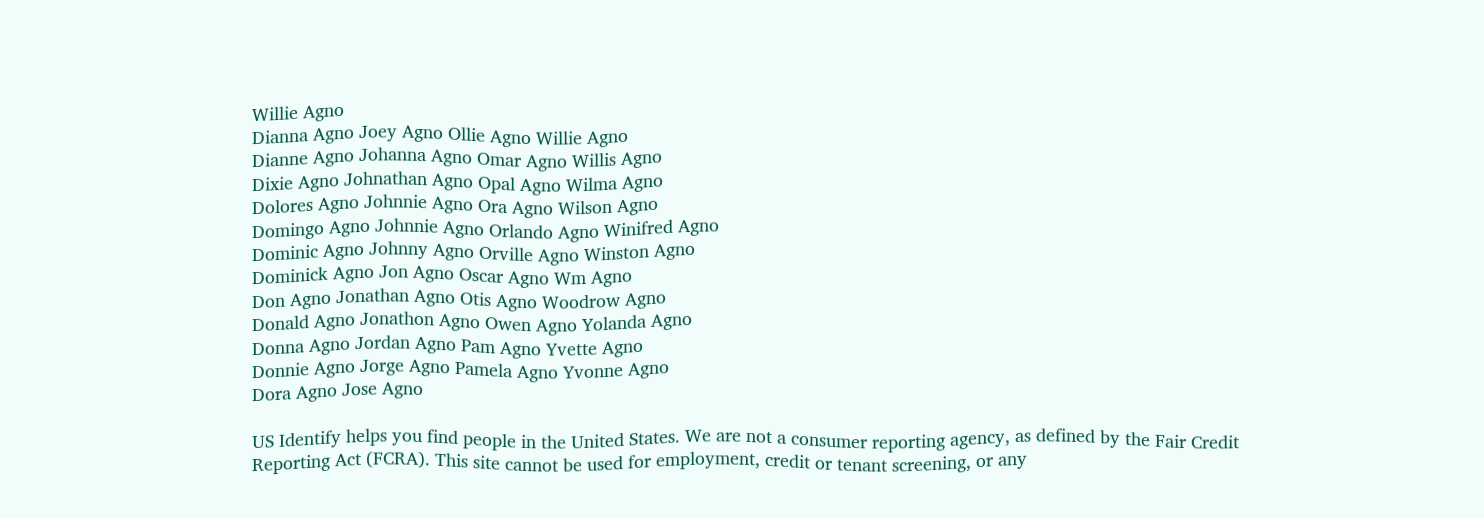Willie Agno
Dianna Agno Joey Agno Ollie Agno Willie Agno
Dianne Agno Johanna Agno Omar Agno Willis Agno
Dixie Agno Johnathan Agno Opal Agno Wilma Agno
Dolores Agno Johnnie Agno Ora Agno Wilson Agno
Domingo Agno Johnnie Agno Orlando Agno Winifred Agno
Dominic Agno Johnny Agno Orville Agno Winston Agno
Dominick Agno Jon Agno Oscar Agno Wm Agno
Don Agno Jonathan Agno Otis Agno Woodrow Agno
Donald Agno Jonathon Agno Owen Agno Yolanda Agno
Donna Agno Jordan Agno Pam Agno Yvette Agno
Donnie Agno Jorge Agno Pamela Agno Yvonne Agno
Dora Agno Jose Agno

US Identify helps you find people in the United States. We are not a consumer reporting agency, as defined by the Fair Credit Reporting Act (FCRA). This site cannot be used for employment, credit or tenant screening, or any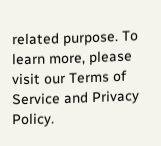related purpose. To learn more, please visit our Terms of Service and Privacy Policy.